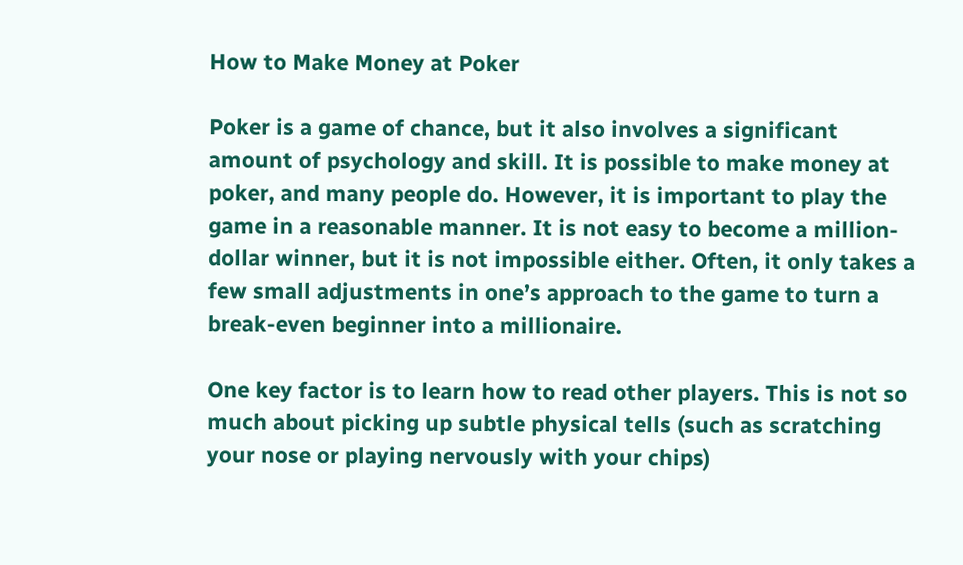How to Make Money at Poker

Poker is a game of chance, but it also involves a significant amount of psychology and skill. It is possible to make money at poker, and many people do. However, it is important to play the game in a reasonable manner. It is not easy to become a million-dollar winner, but it is not impossible either. Often, it only takes a few small adjustments in one’s approach to the game to turn a break-even beginner into a millionaire.

One key factor is to learn how to read other players. This is not so much about picking up subtle physical tells (such as scratching your nose or playing nervously with your chips)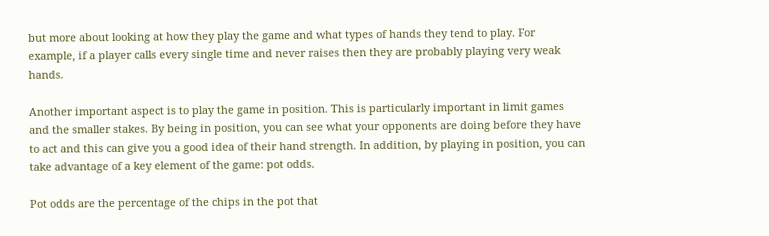but more about looking at how they play the game and what types of hands they tend to play. For example, if a player calls every single time and never raises then they are probably playing very weak hands.

Another important aspect is to play the game in position. This is particularly important in limit games and the smaller stakes. By being in position, you can see what your opponents are doing before they have to act and this can give you a good idea of their hand strength. In addition, by playing in position, you can take advantage of a key element of the game: pot odds.

Pot odds are the percentage of the chips in the pot that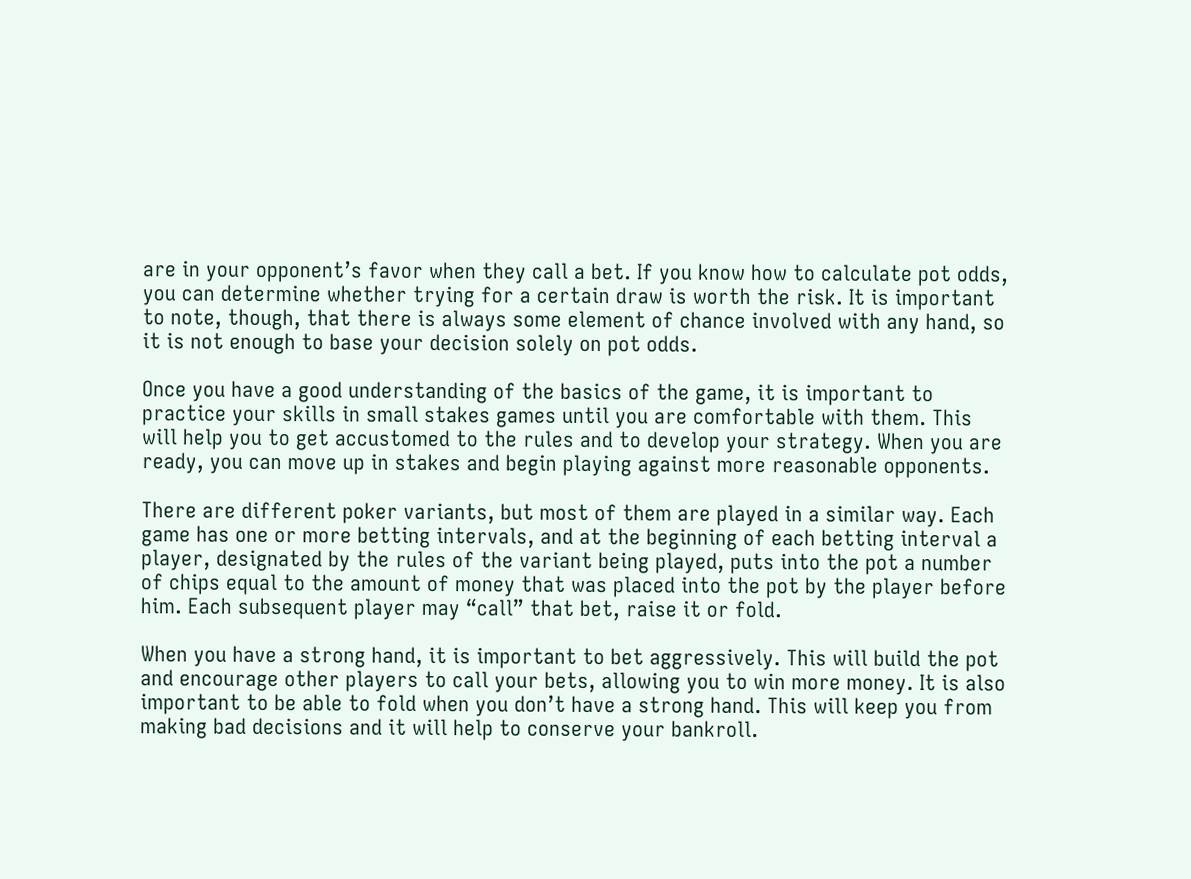are in your opponent’s favor when they call a bet. If you know how to calculate pot odds, you can determine whether trying for a certain draw is worth the risk. It is important to note, though, that there is always some element of chance involved with any hand, so it is not enough to base your decision solely on pot odds.

Once you have a good understanding of the basics of the game, it is important to practice your skills in small stakes games until you are comfortable with them. This will help you to get accustomed to the rules and to develop your strategy. When you are ready, you can move up in stakes and begin playing against more reasonable opponents.

There are different poker variants, but most of them are played in a similar way. Each game has one or more betting intervals, and at the beginning of each betting interval a player, designated by the rules of the variant being played, puts into the pot a number of chips equal to the amount of money that was placed into the pot by the player before him. Each subsequent player may “call” that bet, raise it or fold.

When you have a strong hand, it is important to bet aggressively. This will build the pot and encourage other players to call your bets, allowing you to win more money. It is also important to be able to fold when you don’t have a strong hand. This will keep you from making bad decisions and it will help to conserve your bankroll.